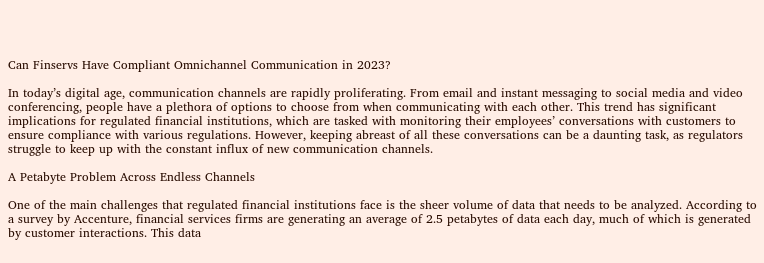Can Finservs Have Compliant Omnichannel Communication in 2023?

In today’s digital age, communication channels are rapidly proliferating. From email and instant messaging to social media and video conferencing, people have a plethora of options to choose from when communicating with each other. This trend has significant implications for regulated financial institutions, which are tasked with monitoring their employees’ conversations with customers to ensure compliance with various regulations. However, keeping abreast of all these conversations can be a daunting task, as regulators struggle to keep up with the constant influx of new communication channels.

A Petabyte Problem Across Endless Channels

One of the main challenges that regulated financial institutions face is the sheer volume of data that needs to be analyzed. According to a survey by Accenture, financial services firms are generating an average of 2.5 petabytes of data each day, much of which is generated by customer interactions. This data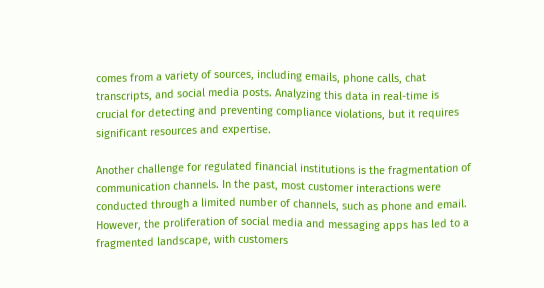comes from a variety of sources, including emails, phone calls, chat transcripts, and social media posts. Analyzing this data in real-time is crucial for detecting and preventing compliance violations, but it requires significant resources and expertise.

Another challenge for regulated financial institutions is the fragmentation of communication channels. In the past, most customer interactions were conducted through a limited number of channels, such as phone and email. However, the proliferation of social media and messaging apps has led to a fragmented landscape, with customers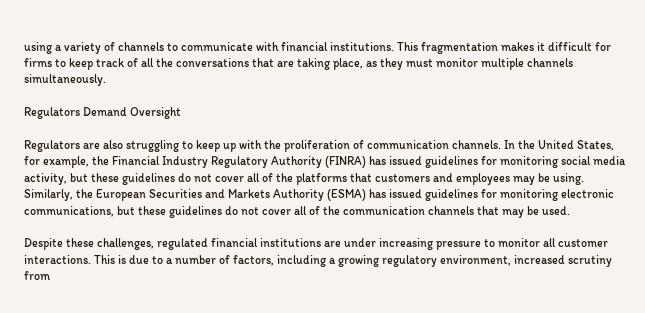using a variety of channels to communicate with financial institutions. This fragmentation makes it difficult for firms to keep track of all the conversations that are taking place, as they must monitor multiple channels simultaneously.

Regulators Demand Oversight

Regulators are also struggling to keep up with the proliferation of communication channels. In the United States, for example, the Financial Industry Regulatory Authority (FINRA) has issued guidelines for monitoring social media activity, but these guidelines do not cover all of the platforms that customers and employees may be using. Similarly, the European Securities and Markets Authority (ESMA) has issued guidelines for monitoring electronic communications, but these guidelines do not cover all of the communication channels that may be used.

Despite these challenges, regulated financial institutions are under increasing pressure to monitor all customer interactions. This is due to a number of factors, including a growing regulatory environment, increased scrutiny from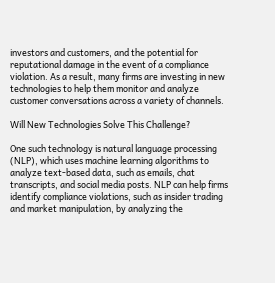investors and customers, and the potential for reputational damage in the event of a compliance violation. As a result, many firms are investing in new technologies to help them monitor and analyze customer conversations across a variety of channels.

Will New Technologies Solve This Challenge?

One such technology is natural language processing (NLP), which uses machine learning algorithms to analyze text-based data, such as emails, chat transcripts, and social media posts. NLP can help firms identify compliance violations, such as insider trading and market manipulation, by analyzing the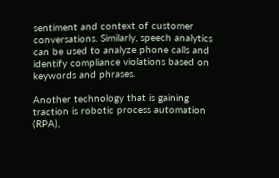sentiment and context of customer conversations. Similarly, speech analytics can be used to analyze phone calls and identify compliance violations based on keywords and phrases.

Another technology that is gaining traction is robotic process automation (RPA),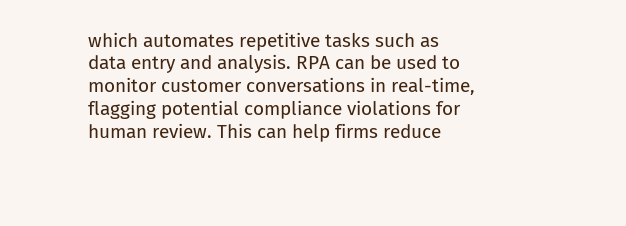which automates repetitive tasks such as data entry and analysis. RPA can be used to monitor customer conversations in real-time, flagging potential compliance violations for human review. This can help firms reduce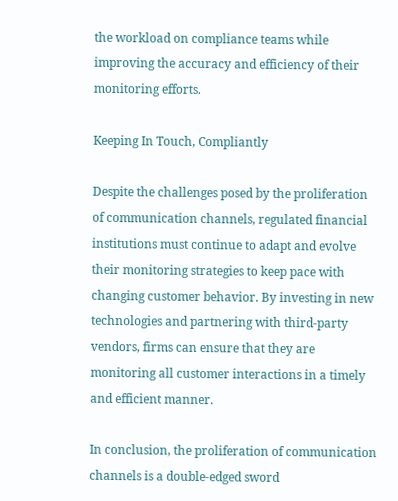the workload on compliance teams while improving the accuracy and efficiency of their monitoring efforts.

Keeping In Touch, Compliantly

Despite the challenges posed by the proliferation of communication channels, regulated financial institutions must continue to adapt and evolve their monitoring strategies to keep pace with changing customer behavior. By investing in new technologies and partnering with third-party vendors, firms can ensure that they are monitoring all customer interactions in a timely and efficient manner.

In conclusion, the proliferation of communication channels is a double-edged sword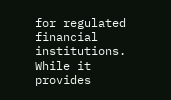for regulated financial institutions. While it provides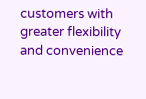customers with greater flexibility and convenience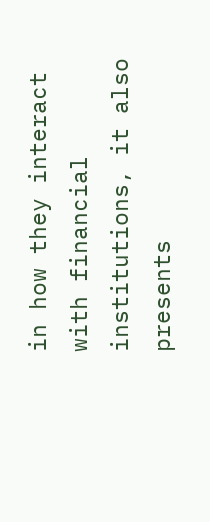in how they interact with financial institutions, it also presents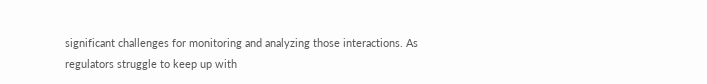significant challenges for monitoring and analyzing those interactions. As regulators struggle to keep up with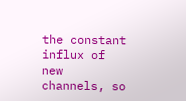the constant influx of new channels, so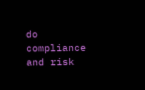do compliance and risk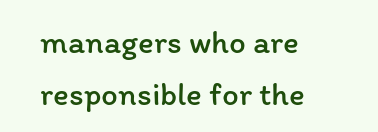managers who are responsible for the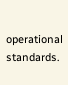operational standards.